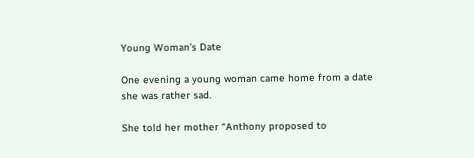Young Woman’s Date

One evening a young woman came home from a date she was rather sad.

She told her mother “Anthony proposed to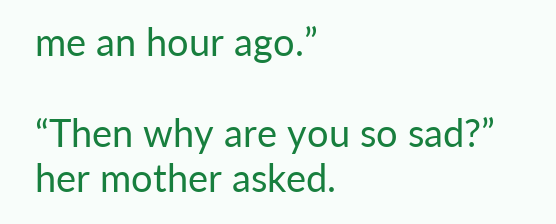me an hour ago.”

“Then why are you so sad?” her mother asked.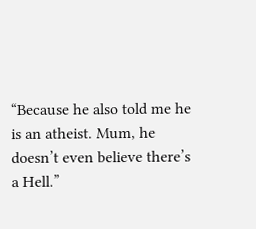“Because he also told me he is an atheist. Mum, he doesn’t even believe there’s a Hell.”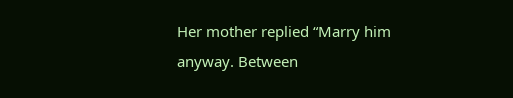Her mother replied “Marry him anyway. Between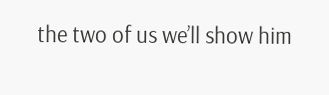the two of us we’ll show him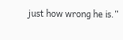just how wrong he is.”